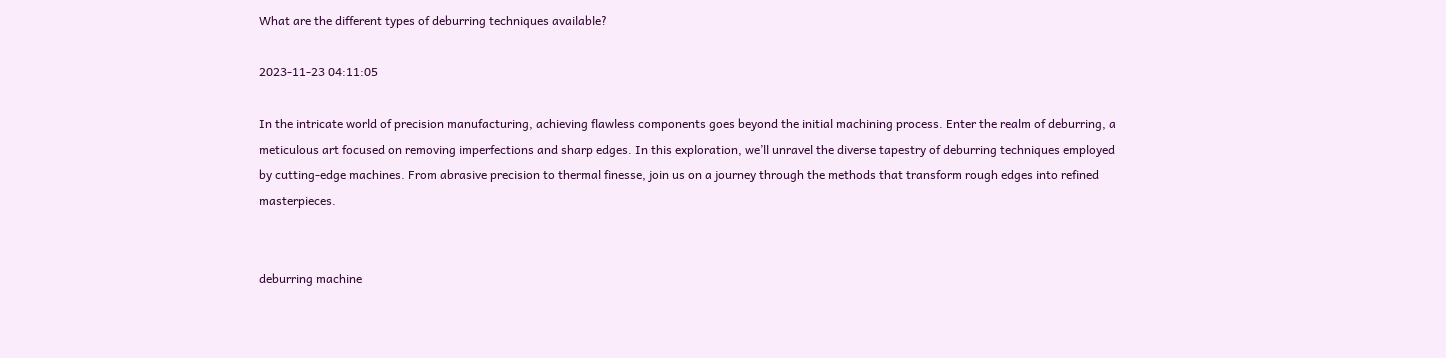What are the different types of deburring techniques available?

2023-11-23 04:11:05

In the intricate world of precision manufacturing, achieving flawless components goes beyond the initial machining process. Enter the realm of deburring, a meticulous art focused on removing imperfections and sharp edges. In this exploration, we’ll unravel the diverse tapestry of deburring techniques employed by cutting-edge machines. From abrasive precision to thermal finesse, join us on a journey through the methods that transform rough edges into refined masterpieces.


deburring machine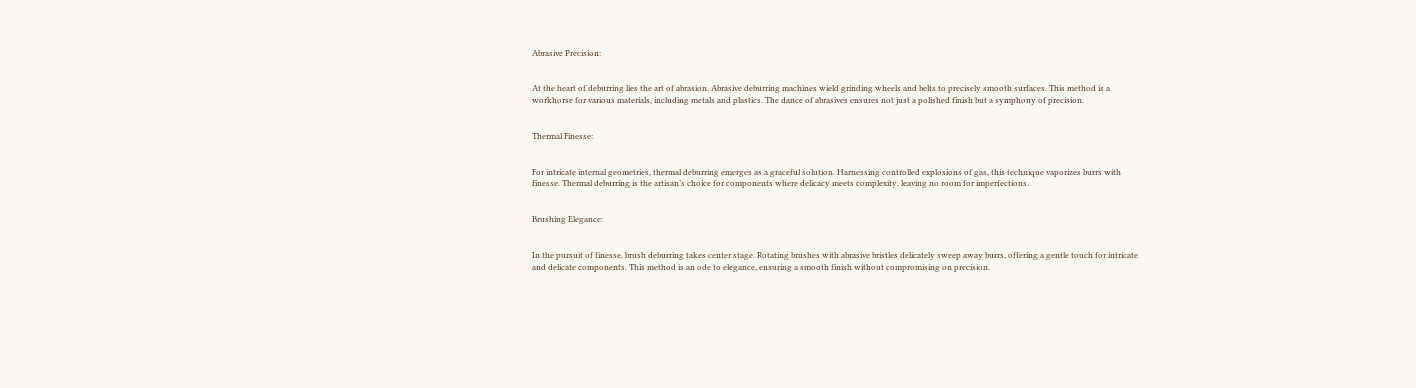Abrasive Precision:


At the heart of deburring lies the art of abrasion. Abrasive deburring machines wield grinding wheels and belts to precisely smooth surfaces. This method is a workhorse for various materials, including metals and plastics. The dance of abrasives ensures not just a polished finish but a symphony of precision.


Thermal Finesse:


For intricate internal geometries, thermal deburring emerges as a graceful solution. Harnessing controlled explosions of gas, this technique vaporizes burrs with finesse. Thermal deburring is the artisan’s choice for components where delicacy meets complexity, leaving no room for imperfections.


Brushing Elegance:


In the pursuit of finesse, brush deburring takes center stage. Rotating brushes with abrasive bristles delicately sweep away burrs, offering a gentle touch for intricate and delicate components. This method is an ode to elegance, ensuring a smooth finish without compromising on precision.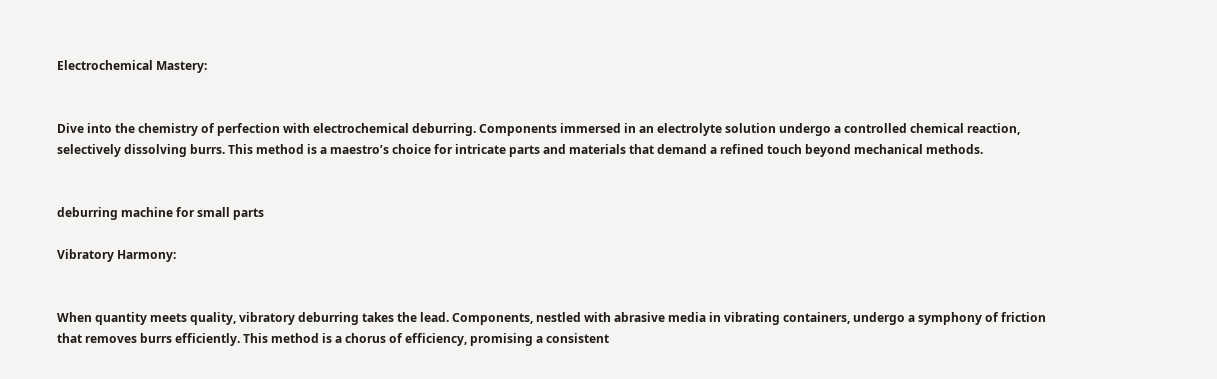Electrochemical Mastery:


Dive into the chemistry of perfection with electrochemical deburring. Components immersed in an electrolyte solution undergo a controlled chemical reaction, selectively dissolving burrs. This method is a maestro’s choice for intricate parts and materials that demand a refined touch beyond mechanical methods.


deburring machine for small parts

Vibratory Harmony:


When quantity meets quality, vibratory deburring takes the lead. Components, nestled with abrasive media in vibrating containers, undergo a symphony of friction that removes burrs efficiently. This method is a chorus of efficiency, promising a consistent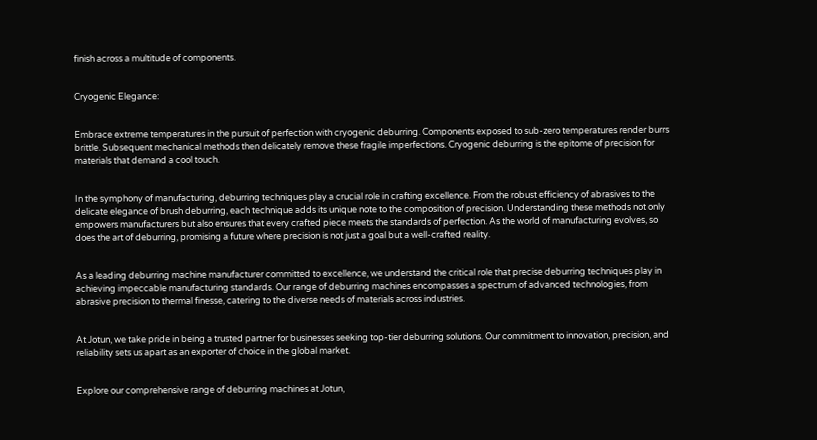finish across a multitude of components.


Cryogenic Elegance:


Embrace extreme temperatures in the pursuit of perfection with cryogenic deburring. Components exposed to sub-zero temperatures render burrs brittle. Subsequent mechanical methods then delicately remove these fragile imperfections. Cryogenic deburring is the epitome of precision for materials that demand a cool touch.


In the symphony of manufacturing, deburring techniques play a crucial role in crafting excellence. From the robust efficiency of abrasives to the delicate elegance of brush deburring, each technique adds its unique note to the composition of precision. Understanding these methods not only empowers manufacturers but also ensures that every crafted piece meets the standards of perfection. As the world of manufacturing evolves, so does the art of deburring, promising a future where precision is not just a goal but a well-crafted reality.


As a leading deburring machine manufacturer committed to excellence, we understand the critical role that precise deburring techniques play in achieving impeccable manufacturing standards. Our range of deburring machines encompasses a spectrum of advanced technologies, from abrasive precision to thermal finesse, catering to the diverse needs of materials across industries.


At Jotun, we take pride in being a trusted partner for businesses seeking top-tier deburring solutions. Our commitment to innovation, precision, and reliability sets us apart as an exporter of choice in the global market.


Explore our comprehensive range of deburring machines at Jotun,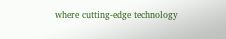where cutting-edge technology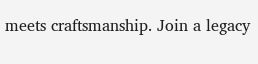meets craftsmanship. Join a legacy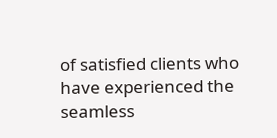of satisfied clients who have experienced the seamless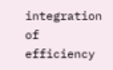integration of efficiency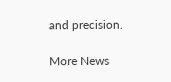and precision.

More News